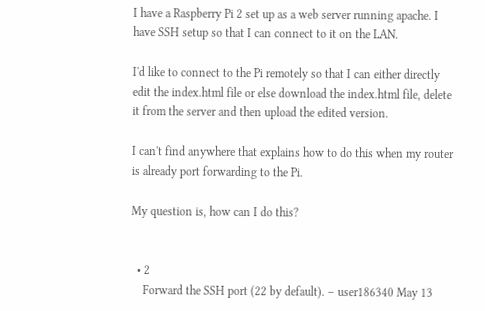I have a Raspberry Pi 2 set up as a web server running apache. I have SSH setup so that I can connect to it on the LAN.

I'd like to connect to the Pi remotely so that I can either directly edit the index.html file or else download the index.html file, delete it from the server and then upload the edited version.

I can't find anywhere that explains how to do this when my router is already port forwarding to the Pi.

My question is, how can I do this?


  • 2
    Forward the SSH port (22 by default). – user186340 May 13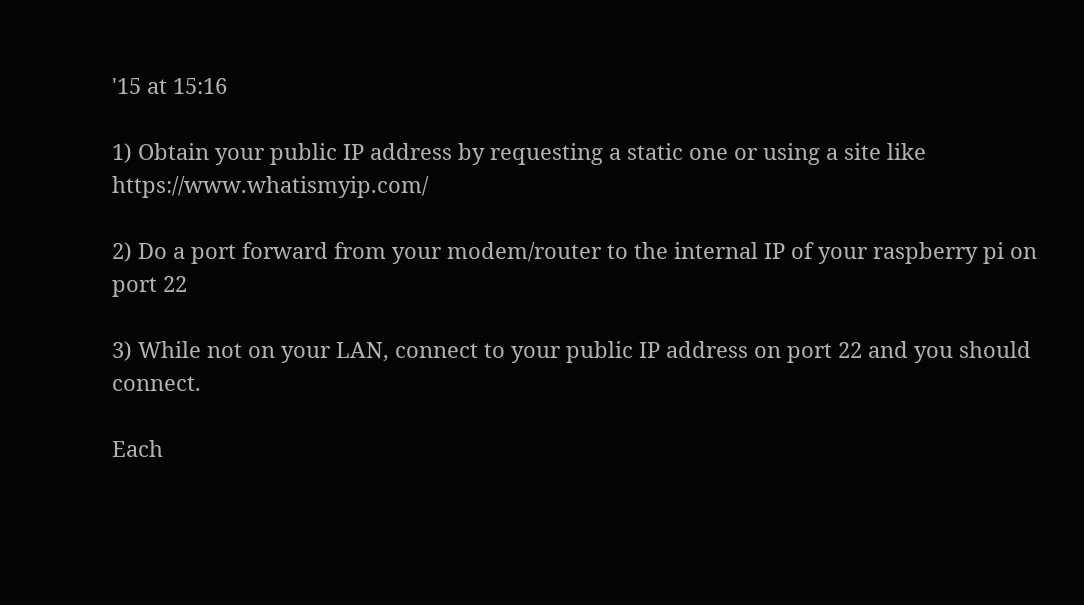'15 at 15:16

1) Obtain your public IP address by requesting a static one or using a site like https://www.whatismyip.com/

2) Do a port forward from your modem/router to the internal IP of your raspberry pi on port 22

3) While not on your LAN, connect to your public IP address on port 22 and you should connect.

Each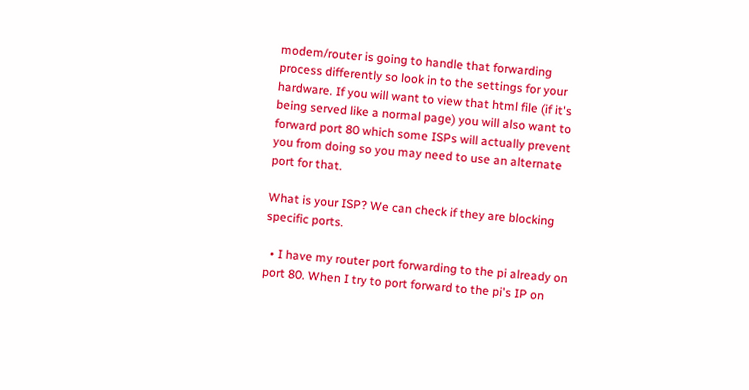modem/router is going to handle that forwarding process differently so look in to the settings for your hardware. If you will want to view that html file (if it's being served like a normal page) you will also want to forward port 80 which some ISPs will actually prevent you from doing so you may need to use an alternate port for that.

What is your ISP? We can check if they are blocking specific ports.

  • I have my router port forwarding to the pi already on port 80. When I try to port forward to the pi's IP on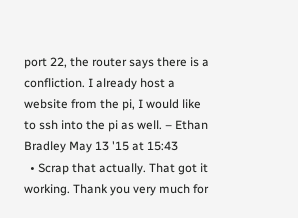port 22, the router says there is a confliction. I already host a website from the pi, I would like to ssh into the pi as well. – Ethan Bradley May 13 '15 at 15:43
  • Scrap that actually. That got it working. Thank you very much for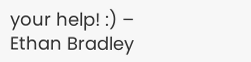your help! :) – Ethan Bradley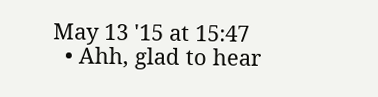May 13 '15 at 15:47
  • Ahh, glad to hear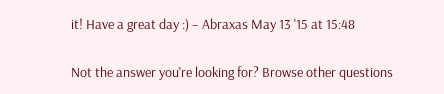it! Have a great day :) – Abraxas May 13 '15 at 15:48

Not the answer you're looking for? Browse other questions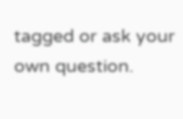tagged or ask your own question.